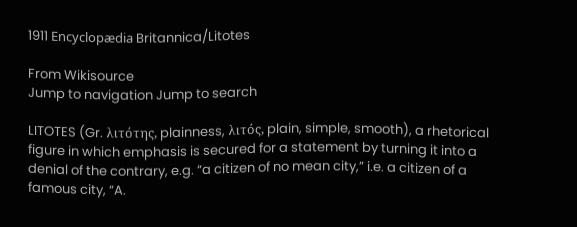1911 Encyclopædia Britannica/Litotes

From Wikisource
Jump to navigation Jump to search

LITOTES (Gr. λιτότης, plainness, λιτός, plain, simple, smooth), a rhetorical figure in which emphasis is secured for a statement by turning it into a denial of the contrary, e.g. “a citizen of no mean city,” i.e. a citizen of a famous city, “A.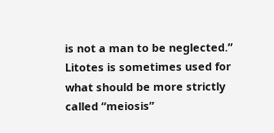is not a man to be neglected.” Litotes is sometimes used for what should be more strictly called “meiosis”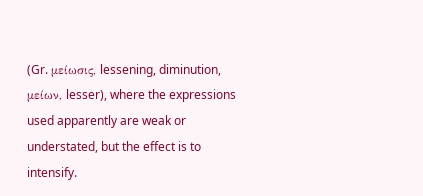(Gr. μείωσις, lessening, diminution, μείων, lesser), where the expressions used apparently are weak or understated, but the effect is to intensify.